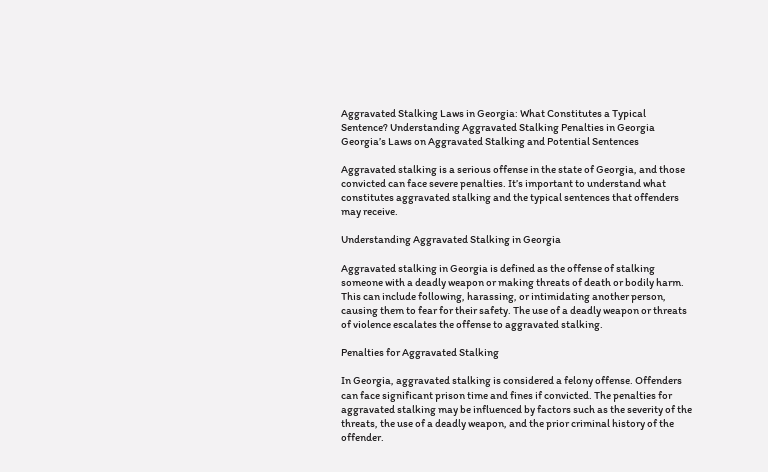Aggravated Stalking Laws in Georgia: What Constitutes a Typical Sentence? Understanding Aggravated Stalking Penalties in Georgia Georgia’s Laws on Aggravated Stalking and Potential Sentences

Aggravated stalking is a serious offense in the state of Georgia, and those convicted can face severe penalties. It’s important to understand what constitutes aggravated stalking and the typical sentences that offenders may receive.

Understanding Aggravated Stalking in Georgia

Aggravated stalking in Georgia is defined as the offense of stalking someone with a deadly weapon or making threats of death or bodily harm. This can include following, harassing, or intimidating another person, causing them to fear for their safety. The use of a deadly weapon or threats of violence escalates the offense to aggravated stalking.

Penalties for Aggravated Stalking

In Georgia, aggravated stalking is considered a felony offense. Offenders can face significant prison time and fines if convicted. The penalties for aggravated stalking may be influenced by factors such as the severity of the threats, the use of a deadly weapon, and the prior criminal history of the offender.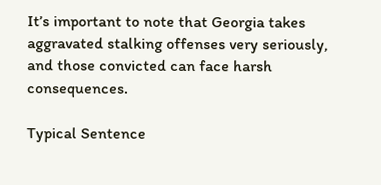It’s important to note that Georgia takes aggravated stalking offenses very seriously, and those convicted can face harsh consequences.

Typical Sentence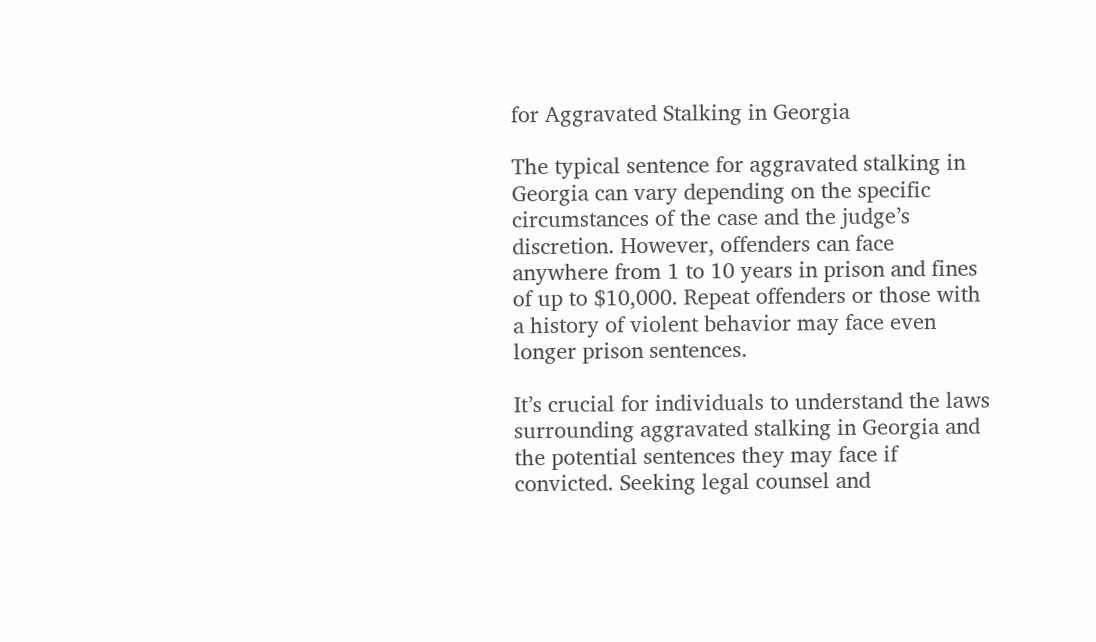for Aggravated Stalking in Georgia

The typical sentence for aggravated stalking in Georgia can vary depending on the specific circumstances of the case and the judge’s discretion. However, offenders can face anywhere from 1 to 10 years in prison and fines of up to $10,000. Repeat offenders or those with a history of violent behavior may face even longer prison sentences.

It’s crucial for individuals to understand the laws surrounding aggravated stalking in Georgia and the potential sentences they may face if convicted. Seeking legal counsel and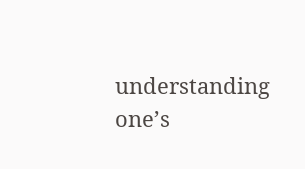understanding one’s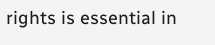rights is essential in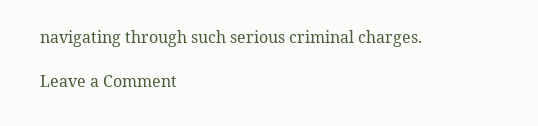navigating through such serious criminal charges.

Leave a Comment